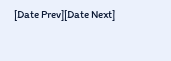[Date Prev][Date Next]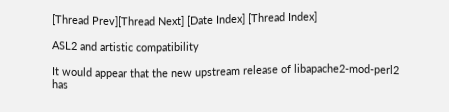[Thread Prev][Thread Next] [Date Index] [Thread Index]

ASL2 and artistic compatibility

It would appear that the new upstream release of libapache2-mod-perl2 has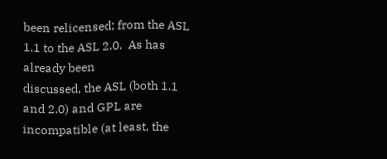been relicensed; from the ASL 1.1 to the ASL 2.0.  As has already been
discussed, the ASL (both 1.1 and 2.0) and GPL are
incompatible (at least, the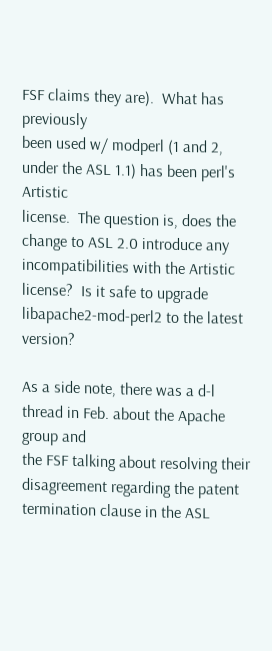FSF claims they are).  What has previously
been used w/ modperl (1 and 2, under the ASL 1.1) has been perl's Artistic
license.  The question is, does the change to ASL 2.0 introduce any
incompatibilities with the Artistic license?  Is it safe to upgrade
libapache2-mod-perl2 to the latest version?

As a side note, there was a d-l thread in Feb. about the Apache group and
the FSF talking about resolving their disagreement regarding the patent
termination clause in the ASL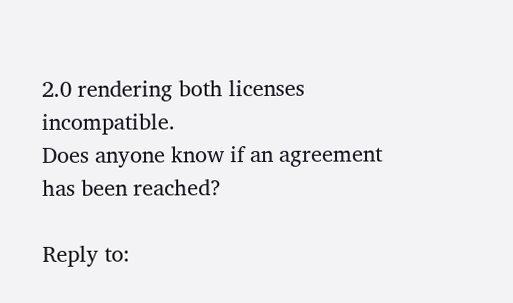2.0 rendering both licenses incompatible.
Does anyone know if an agreement has been reached?

Reply to: